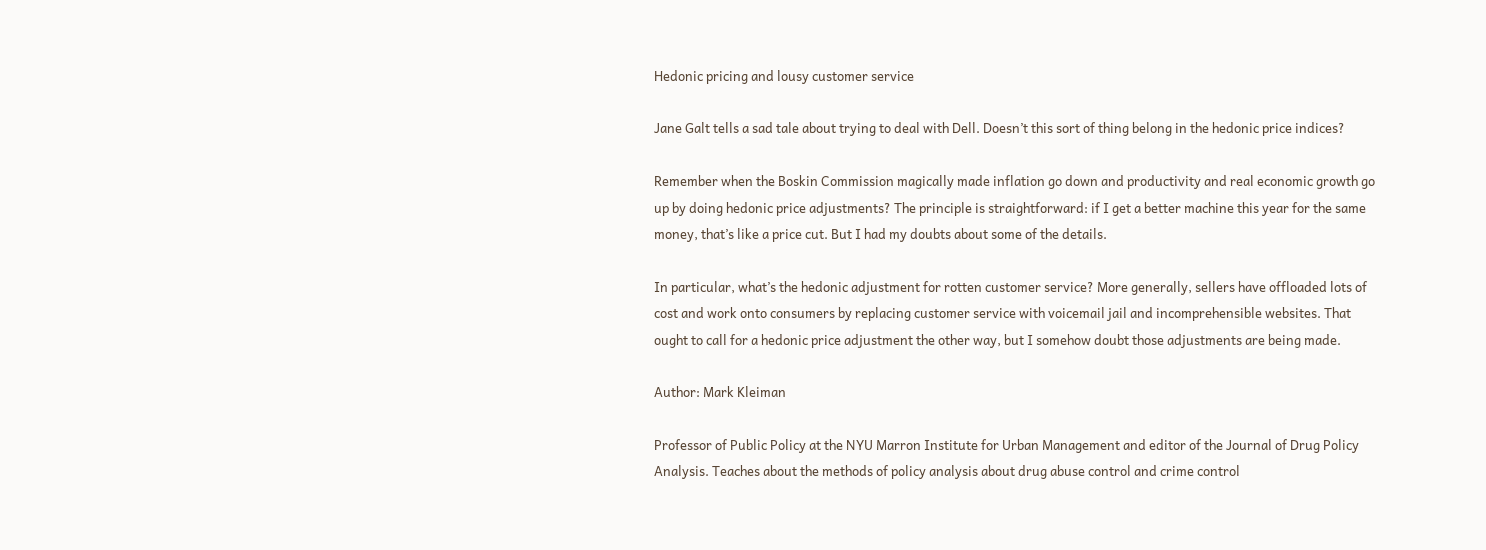Hedonic pricing and lousy customer service

Jane Galt tells a sad tale about trying to deal with Dell. Doesn’t this sort of thing belong in the hedonic price indices?

Remember when the Boskin Commission magically made inflation go down and productivity and real economic growth go up by doing hedonic price adjustments? The principle is straightforward: if I get a better machine this year for the same money, that’s like a price cut. But I had my doubts about some of the details.

In particular, what’s the hedonic adjustment for rotten customer service? More generally, sellers have offloaded lots of cost and work onto consumers by replacing customer service with voicemail jail and incomprehensible websites. That ought to call for a hedonic price adjustment the other way, but I somehow doubt those adjustments are being made.

Author: Mark Kleiman

Professor of Public Policy at the NYU Marron Institute for Urban Management and editor of the Journal of Drug Policy Analysis. Teaches about the methods of policy analysis about drug abuse control and crime control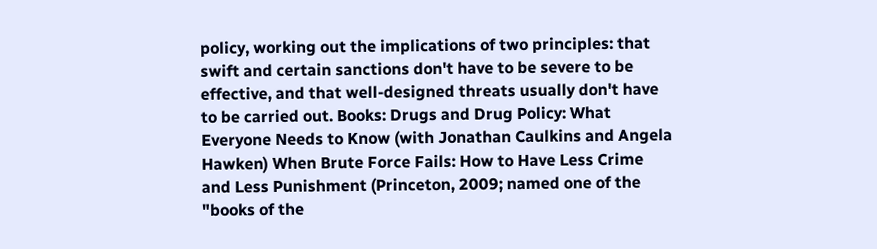policy, working out the implications of two principles: that swift and certain sanctions don't have to be severe to be effective, and that well-designed threats usually don't have to be carried out. Books: Drugs and Drug Policy: What Everyone Needs to Know (with Jonathan Caulkins and Angela Hawken) When Brute Force Fails: How to Have Less Crime and Less Punishment (Princeton, 2009; named one of the "books of the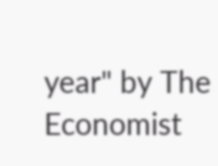year" by The Economist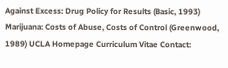Against Excess: Drug Policy for Results (Basic, 1993) Marijuana: Costs of Abuse, Costs of Control (Greenwood, 1989) UCLA Homepage Curriculum Vitae Contact: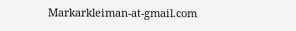Markarkleiman-at-gmail.com